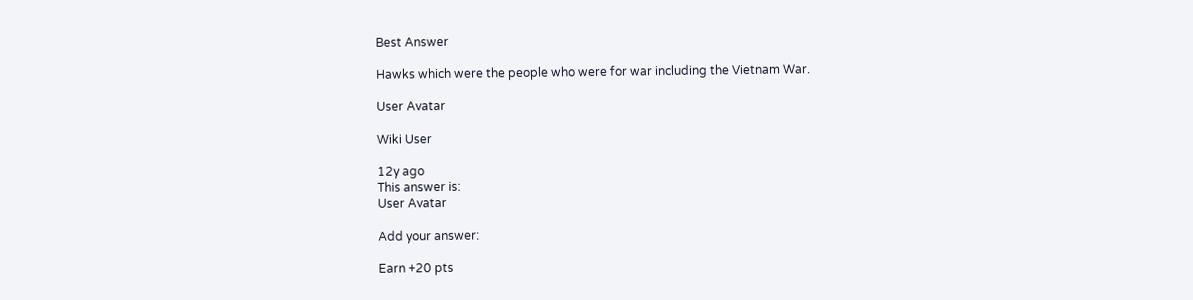Best Answer

Hawks which were the people who were for war including the Vietnam War.

User Avatar

Wiki User

12y ago
This answer is:
User Avatar

Add your answer:

Earn +20 pts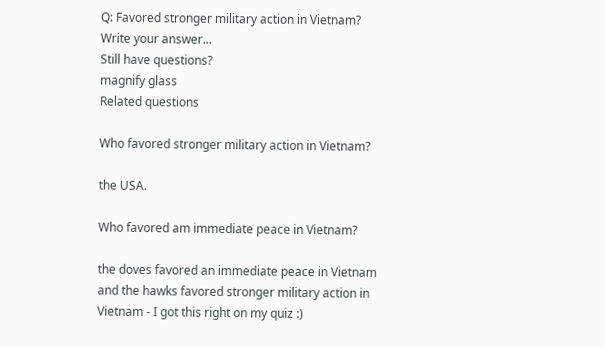Q: Favored stronger military action in Vietnam?
Write your answer...
Still have questions?
magnify glass
Related questions

Who favored stronger military action in Vietnam?

the USA.

Who favored am immediate peace in Vietnam?

the doves favored an immediate peace in Vietnam and the hawks favored stronger military action in Vietnam - I got this right on my quiz :)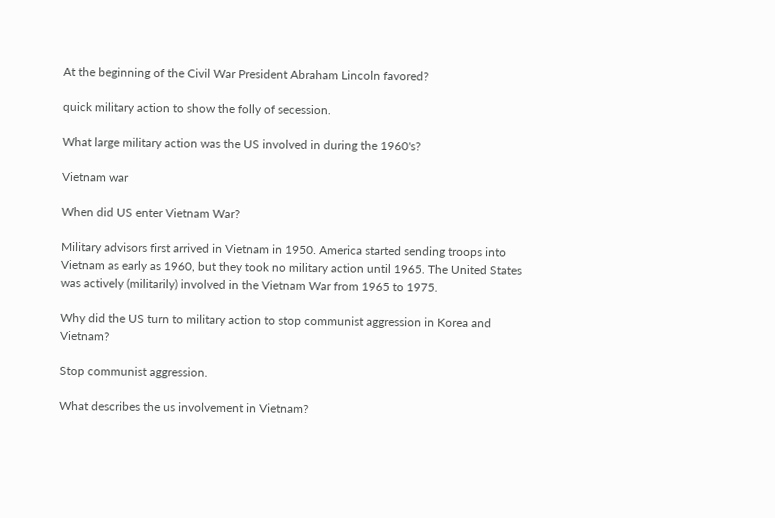At the beginning of the Civil War President Abraham Lincoln favored?

quick military action to show the folly of secession.

What large military action was the US involved in during the 1960's?

Vietnam war

When did US enter Vietnam War?

Military advisors first arrived in Vietnam in 1950. America started sending troops into Vietnam as early as 1960, but they took no military action until 1965. The United States was actively (militarily) involved in the Vietnam War from 1965 to 1975.

Why did the US turn to military action to stop communist aggression in Korea and Vietnam?

Stop communist aggression.

What describes the us involvement in Vietnam?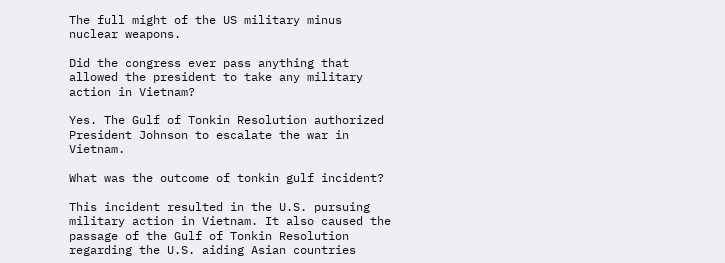The full might of the US military minus nuclear weapons.

Did the congress ever pass anything that allowed the president to take any military action in Vietnam?

Yes. The Gulf of Tonkin Resolution authorized President Johnson to escalate the war in Vietnam.

What was the outcome of tonkin gulf incident?

This incident resulted in the U.S. pursuing military action in Vietnam. It also caused the passage of the Gulf of Tonkin Resolution regarding the U.S. aiding Asian countries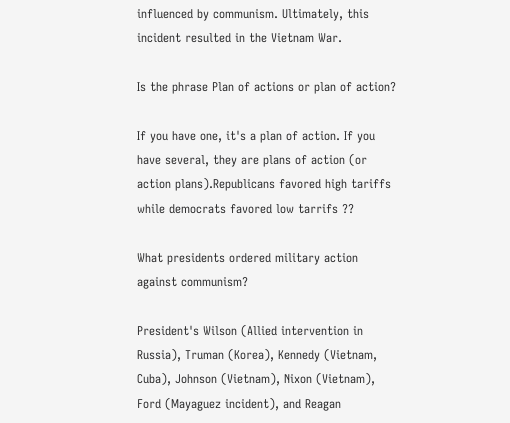influenced by communism. Ultimately, this incident resulted in the Vietnam War.

Is the phrase Plan of actions or plan of action?

If you have one, it's a plan of action. If you have several, they are plans of action (or action plans).Republicans favored high tariffs while democrats favored low tarrifs ??

What presidents ordered military action against communism?

President's Wilson (Allied intervention in Russia), Truman (Korea), Kennedy (Vietnam, Cuba), Johnson (Vietnam), Nixon (Vietnam), Ford (Mayaguez incident), and Reagan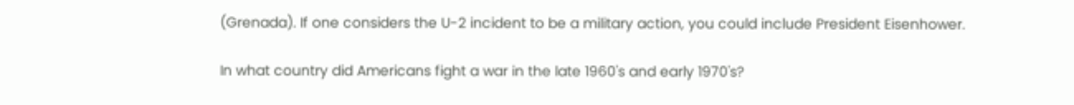(Grenada). If one considers the U-2 incident to be a military action, you could include President Eisenhower.

In what country did Americans fight a war in the late 1960's and early 1970's?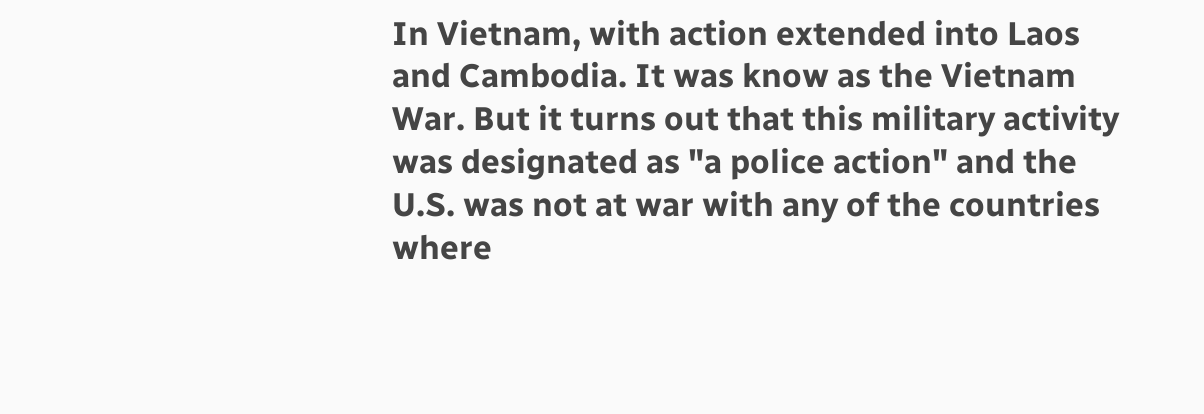In Vietnam, with action extended into Laos and Cambodia. It was know as the Vietnam War. But it turns out that this military activity was designated as "a police action" and the U.S. was not at war with any of the countries where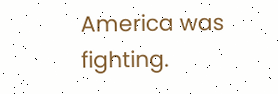America was fighting.